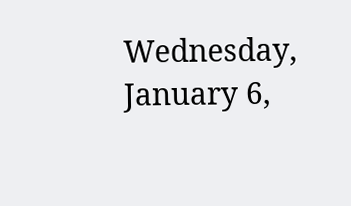Wednesday, January 6,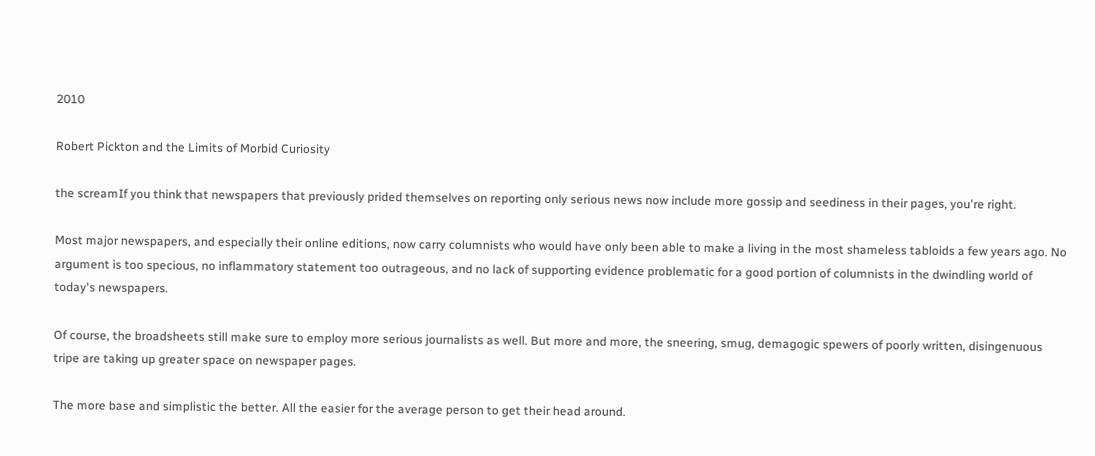2010

Robert Pickton and the Limits of Morbid Curiosity

the screamIf you think that newspapers that previously prided themselves on reporting only serious news now include more gossip and seediness in their pages, you're right.

Most major newspapers, and especially their online editions, now carry columnists who would have only been able to make a living in the most shameless tabloids a few years ago. No argument is too specious, no inflammatory statement too outrageous, and no lack of supporting evidence problematic for a good portion of columnists in the dwindling world of today's newspapers.

Of course, the broadsheets still make sure to employ more serious journalists as well. But more and more, the sneering, smug, demagogic spewers of poorly written, disingenuous tripe are taking up greater space on newspaper pages.

The more base and simplistic the better. All the easier for the average person to get their head around.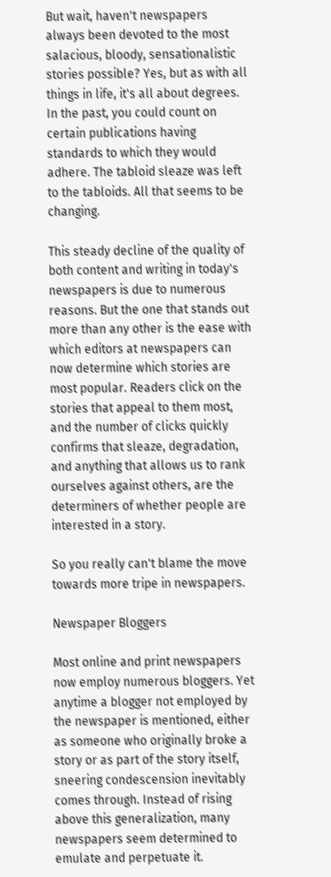But wait, haven't newspapers always been devoted to the most salacious, bloody, sensationalistic stories possible? Yes, but as with all things in life, it's all about degrees. In the past, you could count on certain publications having standards to which they would adhere. The tabloid sleaze was left to the tabloids. All that seems to be changing.

This steady decline of the quality of both content and writing in today's newspapers is due to numerous reasons. But the one that stands out more than any other is the ease with which editors at newspapers can now determine which stories are most popular. Readers click on the stories that appeal to them most, and the number of clicks quickly confirms that sleaze, degradation, and anything that allows us to rank ourselves against others, are the determiners of whether people are interested in a story.

So you really can't blame the move towards more tripe in newspapers.

Newspaper Bloggers

Most online and print newspapers now employ numerous bloggers. Yet anytime a blogger not employed by the newspaper is mentioned, either as someone who originally broke a story or as part of the story itself, sneering condescension inevitably comes through. Instead of rising above this generalization, many newspapers seem determined to emulate and perpetuate it.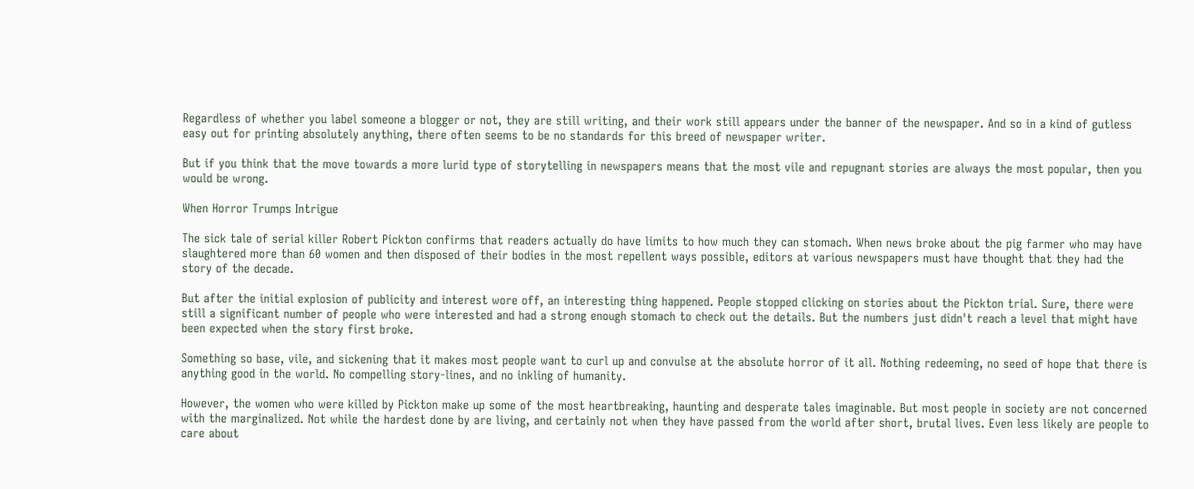Regardless of whether you label someone a blogger or not, they are still writing, and their work still appears under the banner of the newspaper. And so in a kind of gutless easy out for printing absolutely anything, there often seems to be no standards for this breed of newspaper writer.

But if you think that the move towards a more lurid type of storytelling in newspapers means that the most vile and repugnant stories are always the most popular, then you would be wrong.

When Horror Trumps Intrigue

The sick tale of serial killer Robert Pickton confirms that readers actually do have limits to how much they can stomach. When news broke about the pig farmer who may have slaughtered more than 60 women and then disposed of their bodies in the most repellent ways possible, editors at various newspapers must have thought that they had the story of the decade.

But after the initial explosion of publicity and interest wore off, an interesting thing happened. People stopped clicking on stories about the Pickton trial. Sure, there were still a significant number of people who were interested and had a strong enough stomach to check out the details. But the numbers just didn't reach a level that might have been expected when the story first broke.

Something so base, vile, and sickening that it makes most people want to curl up and convulse at the absolute horror of it all. Nothing redeeming, no seed of hope that there is anything good in the world. No compelling story-lines, and no inkling of humanity.

However, the women who were killed by Pickton make up some of the most heartbreaking, haunting and desperate tales imaginable. But most people in society are not concerned with the marginalized. Not while the hardest done by are living, and certainly not when they have passed from the world after short, brutal lives. Even less likely are people to care about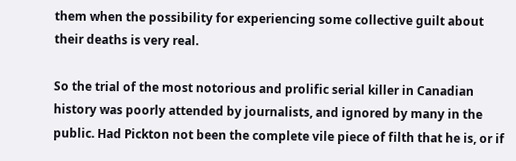them when the possibility for experiencing some collective guilt about their deaths is very real.

So the trial of the most notorious and prolific serial killer in Canadian history was poorly attended by journalists, and ignored by many in the public. Had Pickton not been the complete vile piece of filth that he is, or if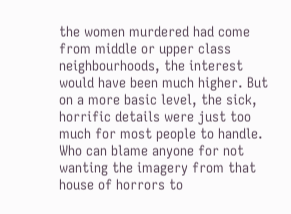the women murdered had come from middle or upper class neighbourhoods, the interest would have been much higher. But on a more basic level, the sick, horrific details were just too much for most people to handle. Who can blame anyone for not wanting the imagery from that house of horrors to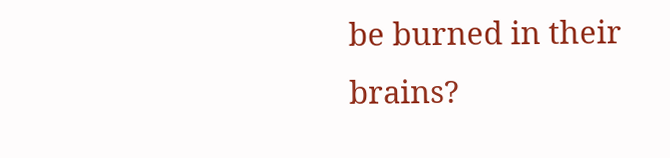be burned in their brains?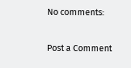No comments:

Post a Comment